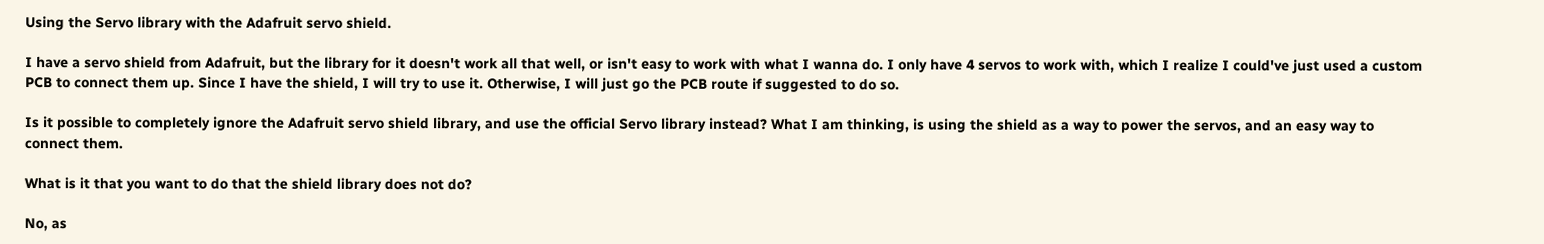Using the Servo library with the Adafruit servo shield.

I have a servo shield from Adafruit, but the library for it doesn't work all that well, or isn't easy to work with what I wanna do. I only have 4 servos to work with, which I realize I could've just used a custom PCB to connect them up. Since I have the shield, I will try to use it. Otherwise, I will just go the PCB route if suggested to do so.

Is it possible to completely ignore the Adafruit servo shield library, and use the official Servo library instead? What I am thinking, is using the shield as a way to power the servos, and an easy way to connect them.

What is it that you want to do that the shield library does not do?

No, as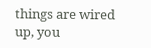things are wired up, you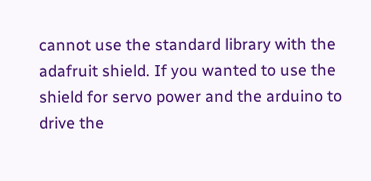cannot use the standard library with the adafruit shield. If you wanted to use the shield for servo power and the arduino to drive the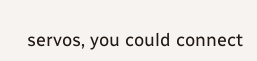servos, you could connect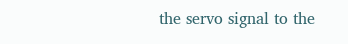the servo signal to the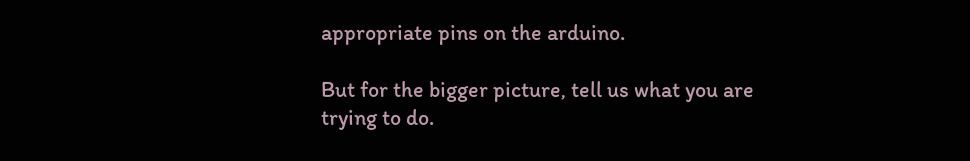appropriate pins on the arduino.

But for the bigger picture, tell us what you are trying to do.